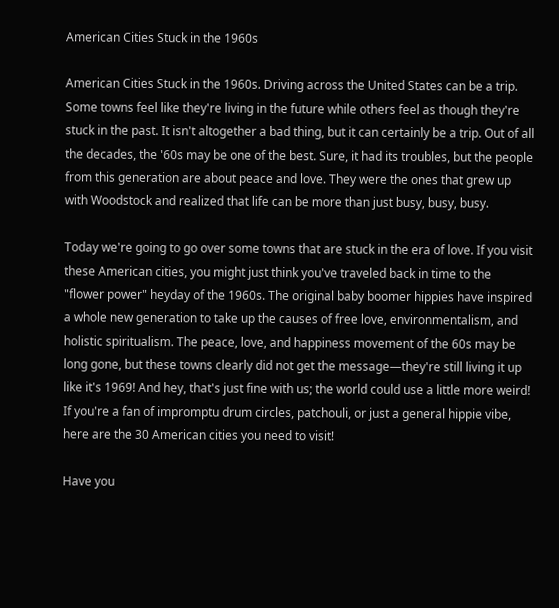American Cities Stuck in the 1960s

American Cities Stuck in the 1960s. Driving across the United States can be a trip. Some towns feel like they're living in the future while others feel as though they're stuck in the past. It isn't altogether a bad thing, but it can certainly be a trip. Out of all the decades, the '60s may be one of the best. Sure, it had its troubles, but the people from this generation are about peace and love. They were the ones that grew up with Woodstock and realized that life can be more than just busy, busy, busy.

Today we're going to go over some towns that are stuck in the era of love. If you visit these American cities, you might just think you've traveled back in time to the "flower power" heyday of the 1960s. The original baby boomer hippies have inspired a whole new generation to take up the causes of free love, environmentalism, and holistic spiritualism. The peace, love, and happiness movement of the 60s may be long gone, but these towns clearly did not get the message—they're still living it up like it's 1969! And hey, that's just fine with us; the world could use a little more weird! If you're a fan of impromptu drum circles, patchouli, or just a general hippie vibe, here are the 30 American cities you need to visit!

Have you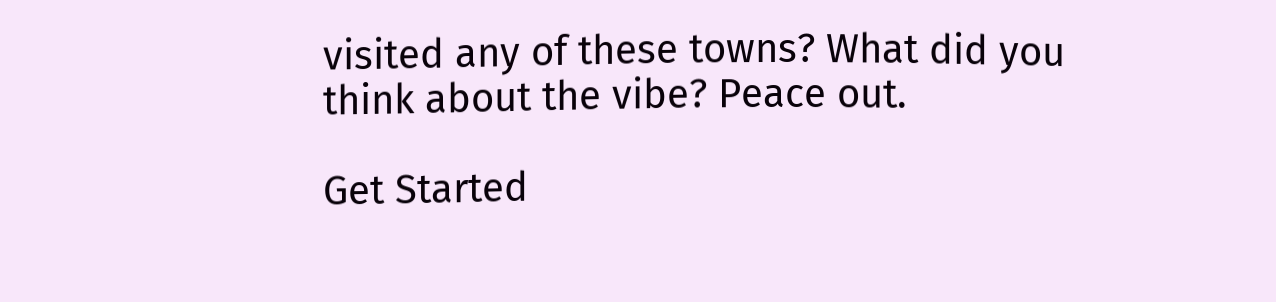visited any of these towns? What did you think about the vibe? Peace out.

Get Started